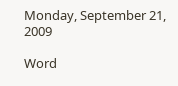Monday, September 21, 2009

Word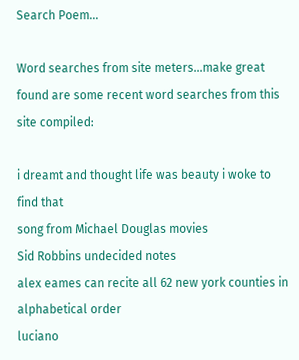Search Poem...

Word searches from site meters...make great found are some recent word searches from this site compiled:

i dreamt and thought life was beauty i woke to find that
song from Michael Douglas movies
Sid Robbins undecided notes
alex eames can recite all 62 new york counties in alphabetical order
luciano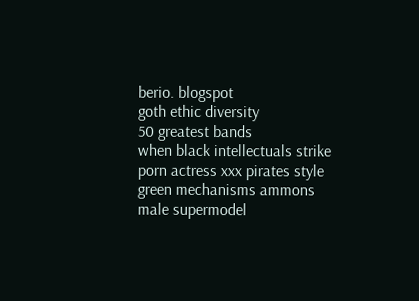berio. blogspot
goth ethic diversity
50 greatest bands
when black intellectuals strike
porn actress xxx pirates style
green mechanisms ammons
male supermodel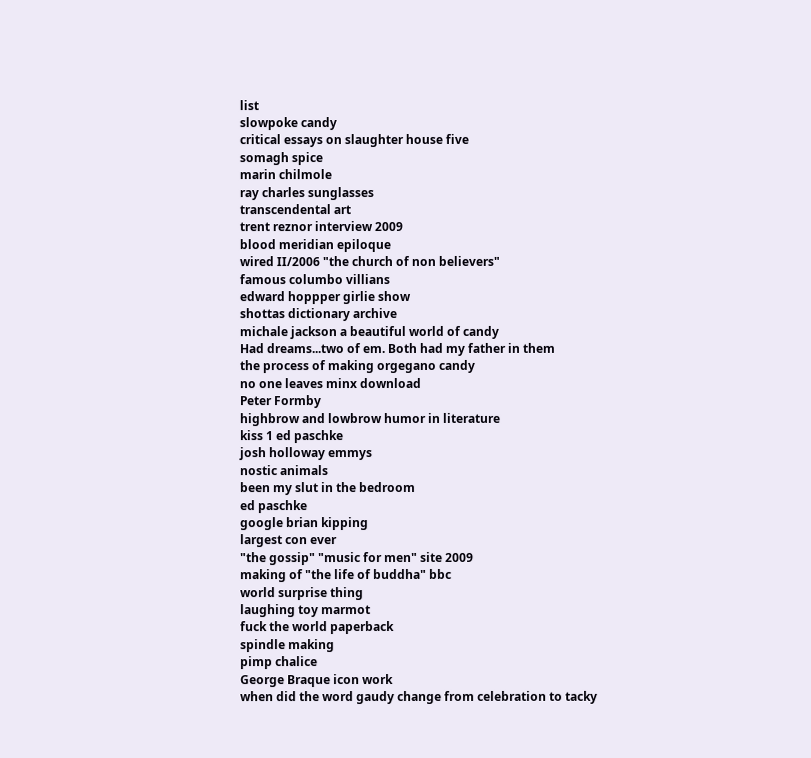list
slowpoke candy
critical essays on slaughter house five
somagh spice
marin chilmole
ray charles sunglasses
transcendental art
trent reznor interview 2009
blood meridian epiloque
wired II/2006 "the church of non believers"
famous columbo villians
edward hoppper girlie show
shottas dictionary archive
michale jackson a beautiful world of candy
Had dreams...two of em. Both had my father in them
the process of making orgegano candy
no one leaves minx download
Peter Formby
highbrow and lowbrow humor in literature
kiss 1 ed paschke
josh holloway emmys
nostic animals
been my slut in the bedroom
ed paschke
google brian kipping
largest con ever
"the gossip" "music for men" site 2009
making of "the life of buddha" bbc
world surprise thing
laughing toy marmot
fuck the world paperback
spindle making
pimp chalice
George Braque icon work
when did the word gaudy change from celebration to tacky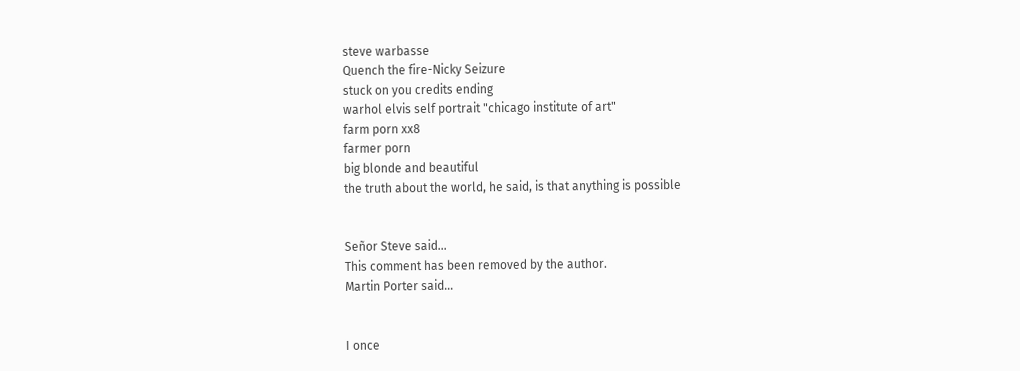steve warbasse
Quench the fire-Nicky Seizure
stuck on you credits ending
warhol elvis self portrait "chicago institute of art"
farm porn xx8
farmer porn
big blonde and beautiful
the truth about the world, he said, is that anything is possible


Señor Steve said...
This comment has been removed by the author.
Martin Porter said...


I once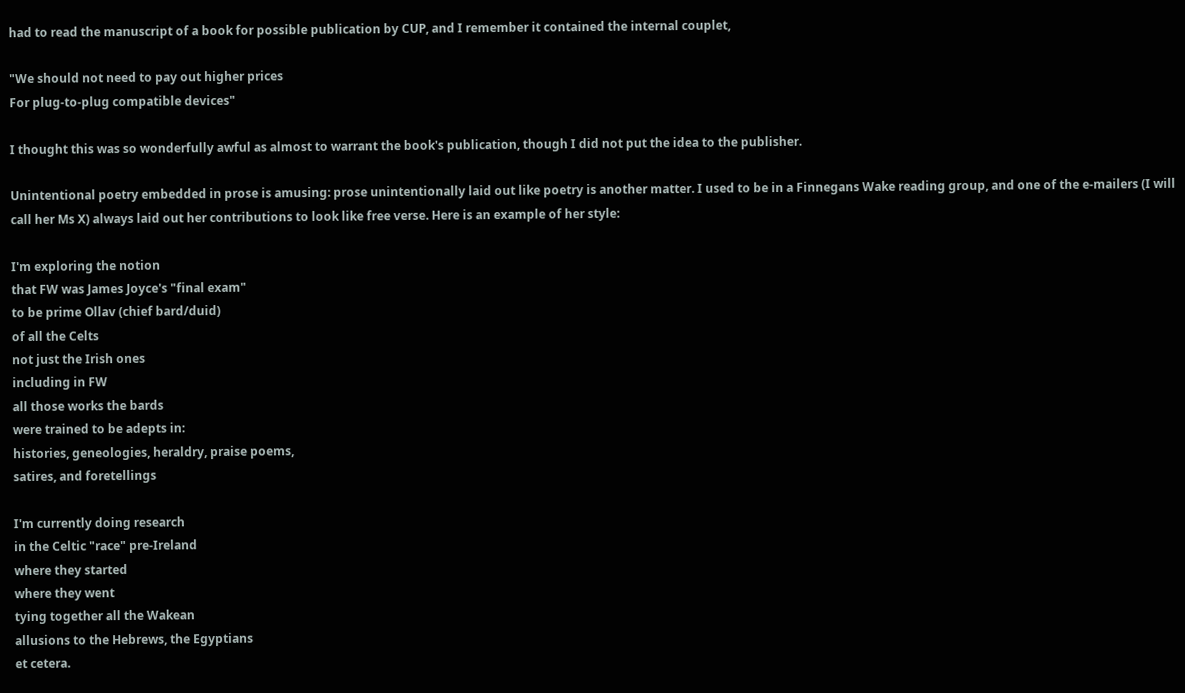had to read the manuscript of a book for possible publication by CUP, and I remember it contained the internal couplet,

"We should not need to pay out higher prices
For plug-to-plug compatible devices"

I thought this was so wonderfully awful as almost to warrant the book's publication, though I did not put the idea to the publisher.

Unintentional poetry embedded in prose is amusing: prose unintentionally laid out like poetry is another matter. I used to be in a Finnegans Wake reading group, and one of the e-mailers (I will call her Ms X) always laid out her contributions to look like free verse. Here is an example of her style:

I'm exploring the notion
that FW was James Joyce's "final exam"
to be prime Ollav (chief bard/duid)
of all the Celts
not just the Irish ones
including in FW
all those works the bards
were trained to be adepts in:
histories, geneologies, heraldry, praise poems,
satires, and foretellings

I'm currently doing research
in the Celtic "race" pre-Ireland
where they started
where they went
tying together all the Wakean
allusions to the Hebrews, the Egyptians
et cetera.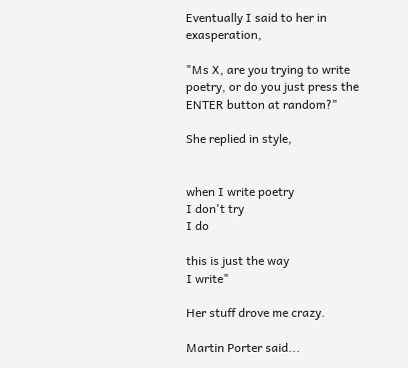Eventually I said to her in exasperation,

"Ms X, are you trying to write poetry, or do you just press the ENTER button at random?"

She replied in style,


when I write poetry
I don't try
I do

this is just the way
I write"

Her stuff drove me crazy.

Martin Porter said...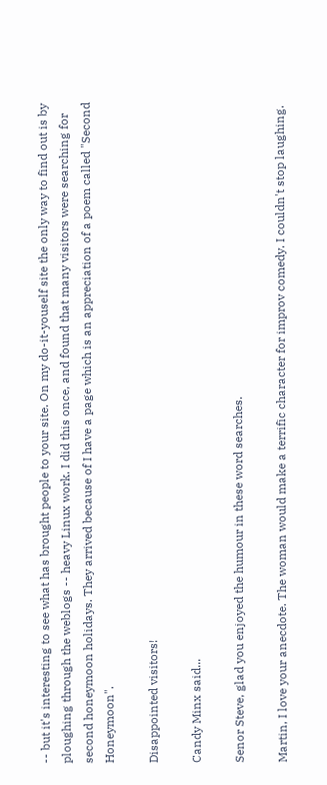-- but it's interesting to see what has brought people to your site. On my do-it-youself site the only way to find out is by ploughing through the weblogs -- heavy Linux work. I did this once, and found that many visitors were searching for second honeymoon holidays. They arrived because of I have a page which is an appreciation of a poem called "Second Honeymoon".

Disappointed visitors!

Candy Minx said...

Senor Steve, glad you enjoyed the humour in these word searches.

Martin, I love your anecdote. The woman would make a terrific character for improv comedy. I couldn't stop laughing.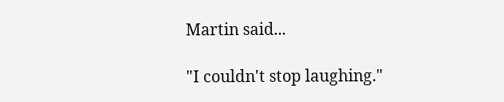Martin said...

"I couldn't stop laughing."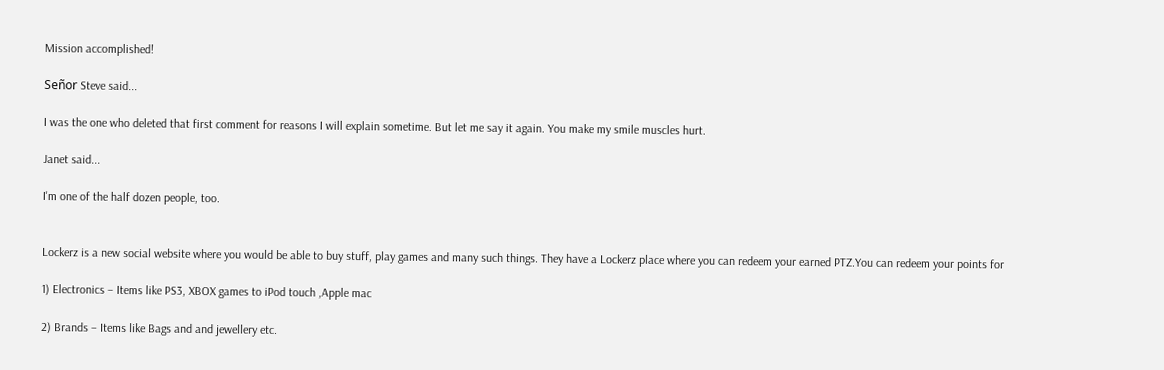Mission accomplished!

Señor Steve said...

I was the one who deleted that first comment for reasons I will explain sometime. But let me say it again. You make my smile muscles hurt.

Janet said...

I'm one of the half dozen people, too.


Lockerz is a new social website where you would be able to buy stuff, play games and many such things. They have a Lockerz place where you can redeem your earned PTZ.You can redeem your points for

1) Electronics – Items like PS3, XBOX games to iPod touch ,Apple mac

2) Brands – Items like Bags and and jewellery etc.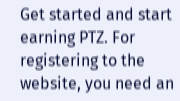Get started and start earning PTZ. For registering to the website, you need an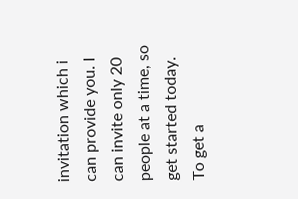invitation which i can provide you. I can invite only 20 people at a time, so get started today.
To get a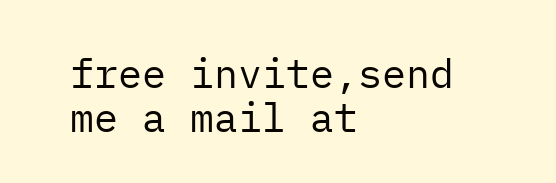free invite,send me a mail at